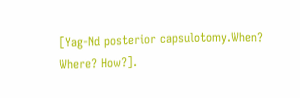[Yag-Nd posterior capsulotomy.When? Where? How?].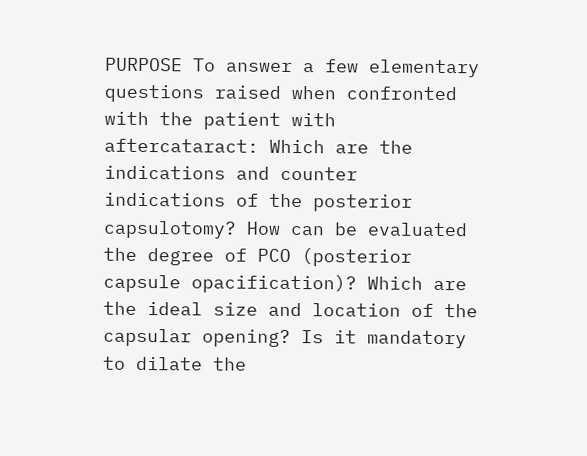PURPOSE To answer a few elementary questions raised when confronted with the patient with aftercataract: Which are the indications and counter indications of the posterior capsulotomy? How can be evaluated the degree of PCO (posterior capsule opacification)? Which are the ideal size and location of the capsular opening? Is it mandatory to dilate the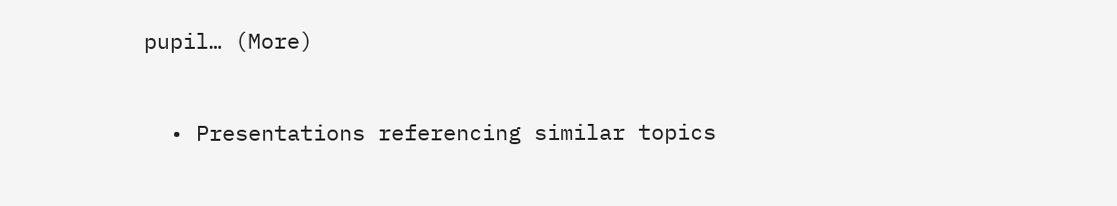pupil… (More)


  • Presentations referencing similar topics